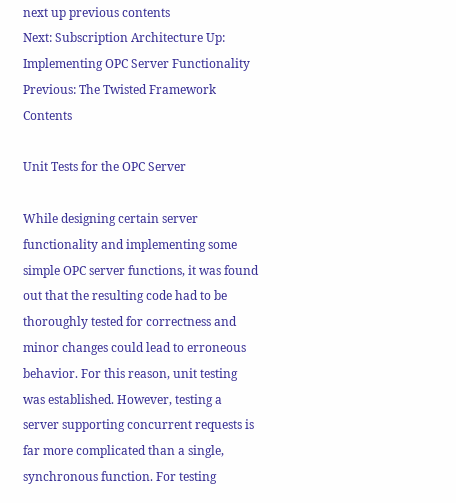next up previous contents
Next: Subscription Architecture Up: Implementing OPC Server Functionality Previous: The Twisted Framework   Contents

Unit Tests for the OPC Server

While designing certain server functionality and implementing some simple OPC server functions, it was found out that the resulting code had to be thoroughly tested for correctness and minor changes could lead to erroneous behavior. For this reason, unit testing was established. However, testing a server supporting concurrent requests is far more complicated than a single, synchronous function. For testing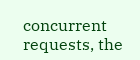concurrent requests, the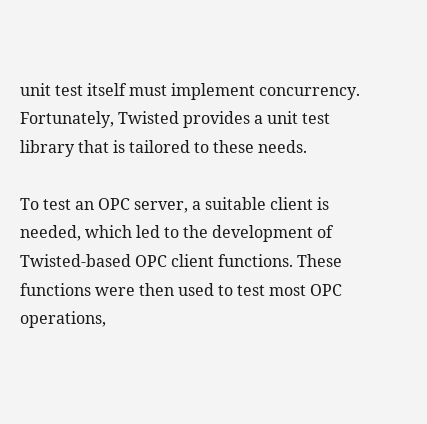unit test itself must implement concurrency. Fortunately, Twisted provides a unit test library that is tailored to these needs.

To test an OPC server, a suitable client is needed, which led to the development of Twisted-based OPC client functions. These functions were then used to test most OPC operations,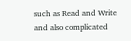such as Read and Write and also complicated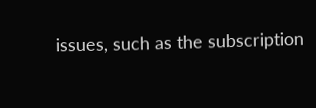issues, such as the subscription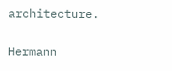architecture.

Hermann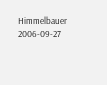Himmelbauer 2006-09-27